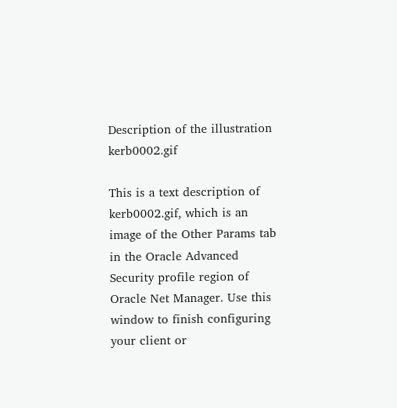Description of the illustration kerb0002.gif

This is a text description of kerb0002.gif, which is an image of the Other Params tab in the Oracle Advanced Security profile region of Oracle Net Manager. Use this window to finish configuring your client or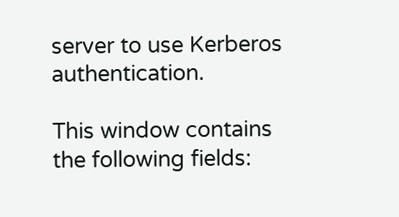server to use Kerberos authentication.

This window contains the following fields: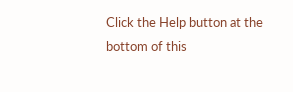Click the Help button at the bottom of this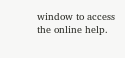window to access the online help.